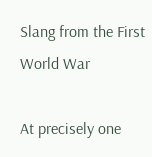Slang from the First World War

At precisely one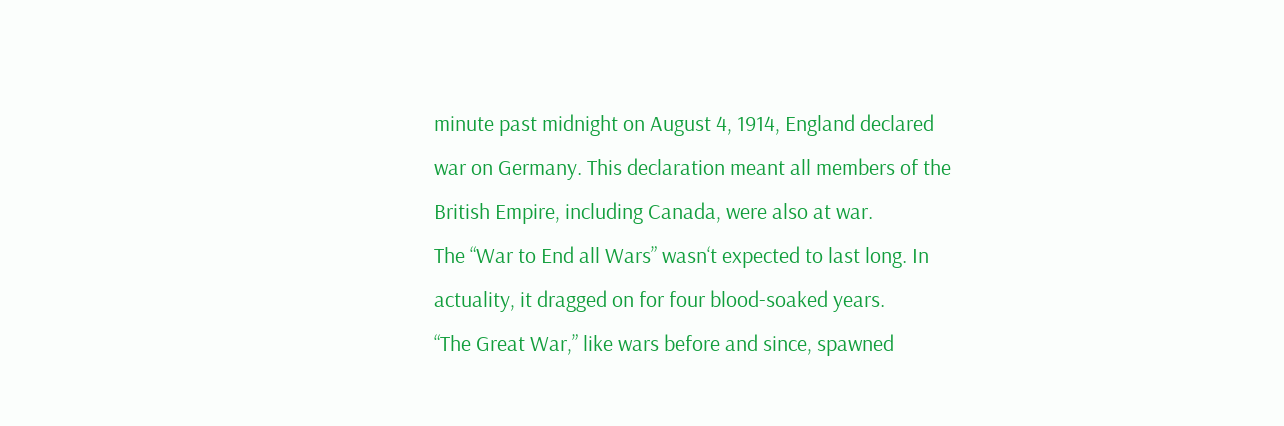minute past midnight on August 4, 1914, England declared war on Germany. This declaration meant all members of the British Empire, including Canada, were also at war.
The “War to End all Wars” wasn‘t expected to last long. In actuality, it dragged on for four blood-soaked years.
“The Great War,” like wars before and since, spawned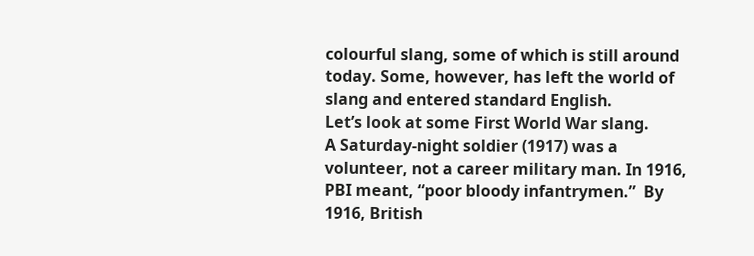colourful slang, some of which is still around today. Some, however, has left the world of slang and entered standard English.
Let’s look at some First World War slang.
A Saturday-night soldier (1917) was a volunteer, not a career military man. In 1916, PBI meant, “poor bloody infantrymen.”  By 1916, British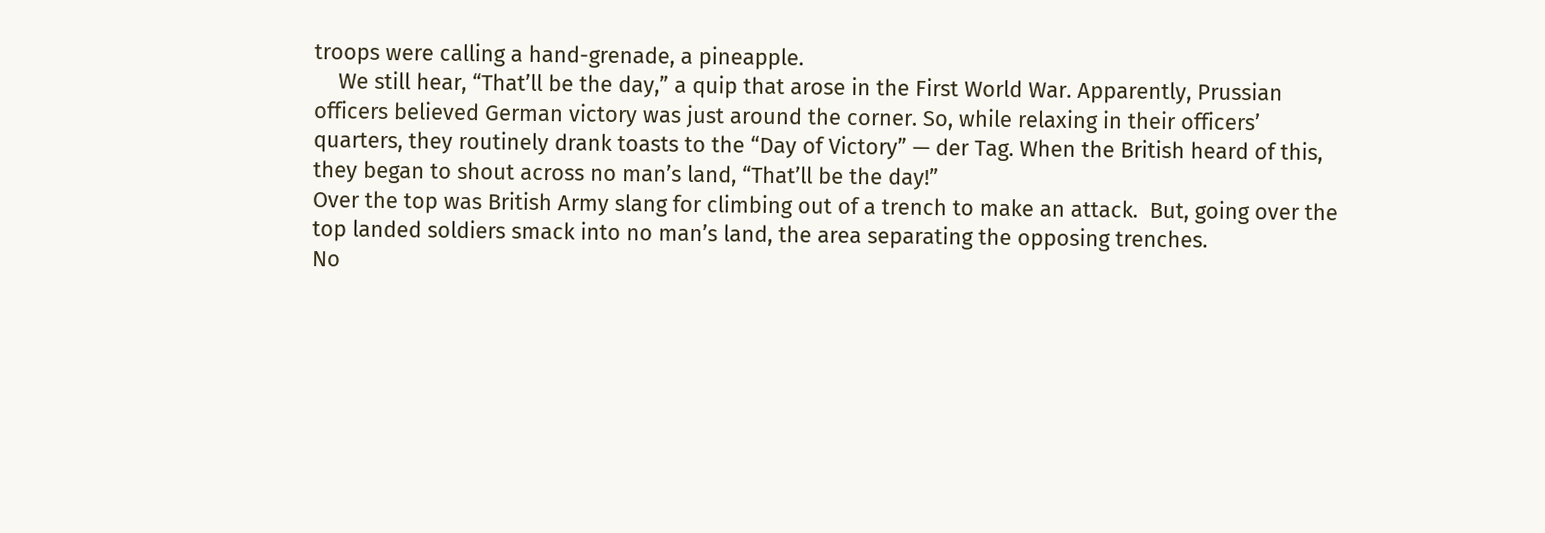troops were calling a hand-grenade, a pineapple.
    We still hear, “That’ll be the day,” a quip that arose in the First World War. Apparently, Prussian officers believed German victory was just around the corner. So, while relaxing in their officers’ quarters, they routinely drank toasts to the “Day of Victory” — der Tag. When the British heard of this, they began to shout across no man’s land, “That’ll be the day!”
Over the top was British Army slang for climbing out of a trench to make an attack.  But, going over the top landed soldiers smack into no man’s land, the area separating the opposing trenches.
No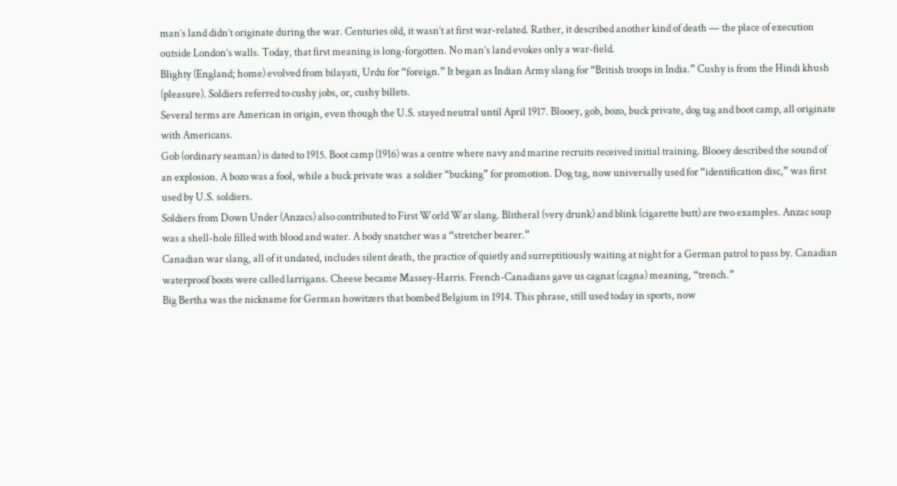man’s land didn’t originate during the war. Centuries old, it wasn’t at first war-related. Rather, it described another kind of death — the place of execution outside London’s walls. Today, that first meaning is long-forgotten. No man’s land evokes only a war-field.
Blighty (England; home) evolved from bilayati, Urdu for “foreign.” It began as Indian Army slang for “British troops in India.” Cushy is from the Hindi khush (pleasure). Soldiers referred to cushy jobs, or, cushy billets.
Several terms are American in origin, even though the U.S. stayed neutral until April 1917. Blooey, gob, bozo, buck private, dog tag and boot camp, all originate with Americans.
Gob (ordinary seaman) is dated to 1915. Boot camp (1916) was a centre where navy and marine recruits received initial training. Blooey described the sound of an explosion. A bozo was a fool, while a buck private was  a soldier “bucking” for promotion. Dog tag, now universally used for “identification disc,” was first used by U.S. soldiers.
Soldiers from Down Under (Anzacs) also contributed to First World War slang. Blitheral (very drunk) and blink (cigarette butt) are two examples. Anzac soup was a shell-hole filled with blood and water. A body snatcher was a “stretcher bearer.”
Canadian war slang, all of it undated, includes silent death, the practice of quietly and surreptitiously waiting at night for a German patrol to pass by. Canadian waterproof boots were called larrigans. Cheese became Massey-Harris. French-Canadians gave us cagnat (cagna) meaning, “trench.”
Big Bertha was the nickname for German howitzers that bombed Belgium in 1914. This phrase, still used today in sports, now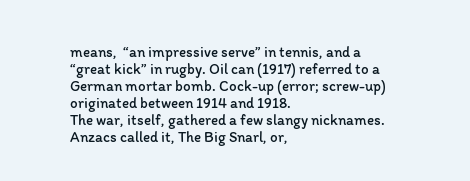means,  “an impressive serve” in tennis, and a “great kick” in rugby. Oil can (1917) referred to a German mortar bomb. Cock-up (error; screw-up) originated between 1914 and 1918.
The war, itself, gathered a few slangy nicknames. Anzacs called it, The Big Snarl, or,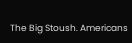The Big Stoush. Americans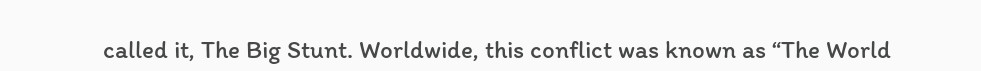called it, The Big Stunt. Worldwide, this conflict was known as “The World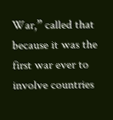War,” called that because it was the first war ever to involve countries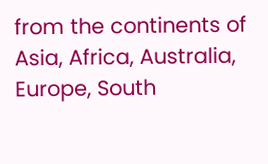from the continents of Asia, Africa, Australia, Europe, South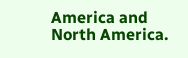America and North America.